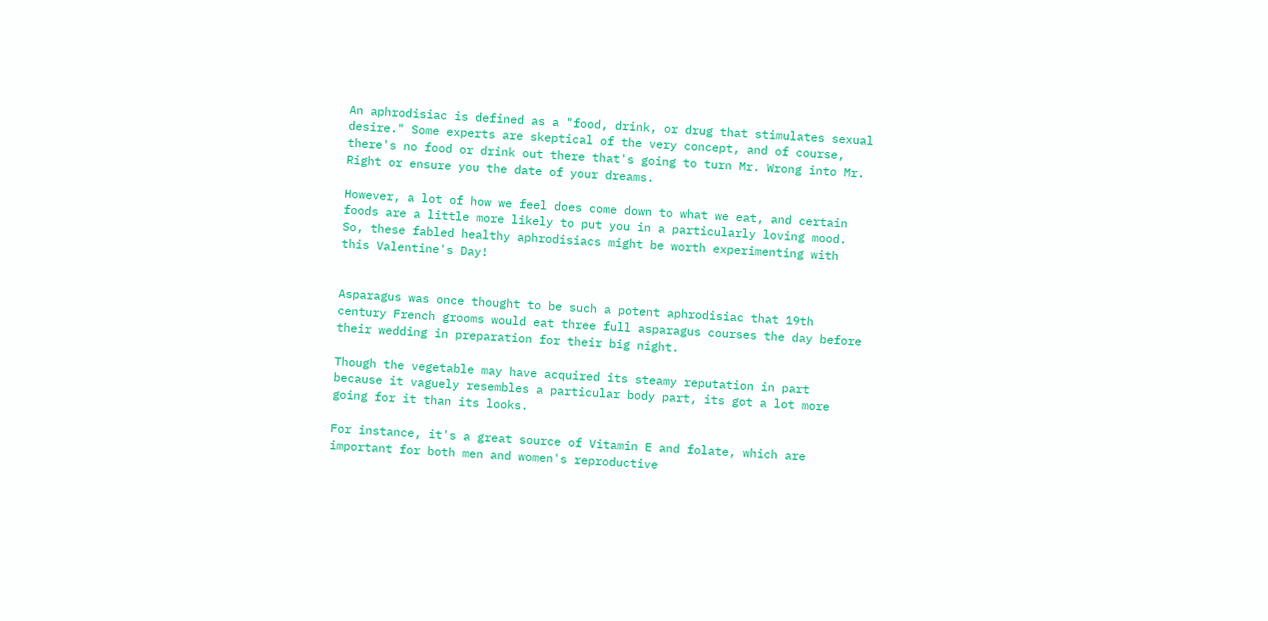An aphrodisiac is defined as a "food, drink, or drug that stimulates sexual desire." Some experts are skeptical of the very concept, and of course, there's no food or drink out there that's going to turn Mr. Wrong into Mr. Right or ensure you the date of your dreams.

However, a lot of how we feel does come down to what we eat, and certain foods are a little more likely to put you in a particularly loving mood. So, these fabled healthy aphrodisiacs might be worth experimenting with this Valentine's Day!


Asparagus was once thought to be such a potent aphrodisiac that 19th century French grooms would eat three full asparagus courses the day before their wedding in preparation for their big night.

Though the vegetable may have acquired its steamy reputation in part because it vaguely resembles a particular body part, its got a lot more going for it than its looks.

For instance, it's a great source of Vitamin E and folate, which are important for both men and women's reproductive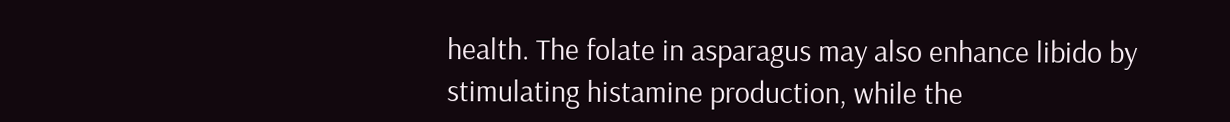health. The folate in asparagus may also enhance libido by stimulating histamine production, while the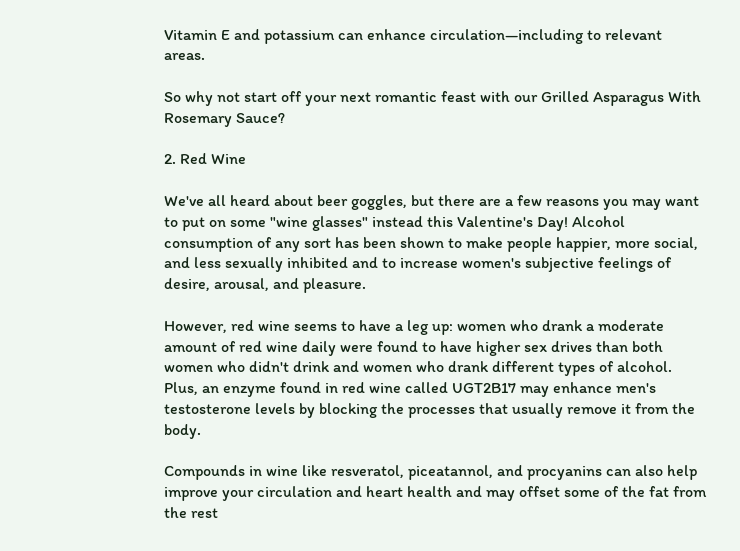Vitamin E and potassium can enhance circulation—including to relevant areas.

So why not start off your next romantic feast with our Grilled Asparagus With Rosemary Sauce?

2. Red Wine

We've all heard about beer goggles, but there are a few reasons you may want to put on some "wine glasses" instead this Valentine's Day! Alcohol consumption of any sort has been shown to make people happier, more social, and less sexually inhibited and to increase women's subjective feelings of desire, arousal, and pleasure.

However, red wine seems to have a leg up: women who drank a moderate amount of red wine daily were found to have higher sex drives than both women who didn't drink and women who drank different types of alcohol. Plus, an enzyme found in red wine called UGT2B17 may enhance men's testosterone levels by blocking the processes that usually remove it from the body.

Compounds in wine like resveratol, piceatannol, and procyanins can also help improve your circulation and heart health and may offset some of the fat from the rest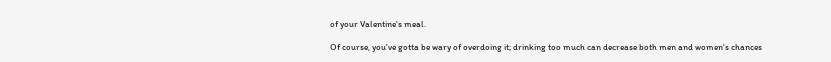of your Valentine's meal.

Of course, you've gotta be wary of overdoing it; drinking too much can decrease both men and women's chances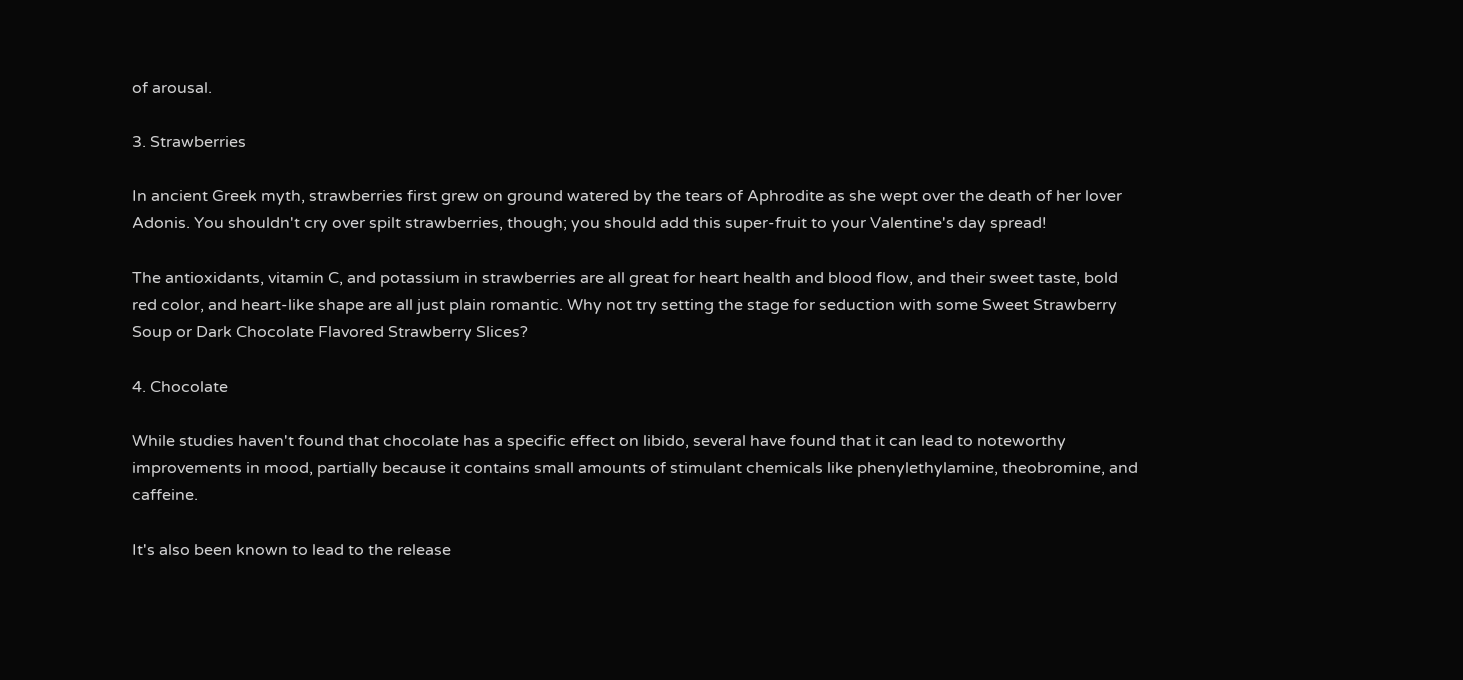of arousal.

3. Strawberries

In ancient Greek myth, strawberries first grew on ground watered by the tears of Aphrodite as she wept over the death of her lover Adonis. You shouldn't cry over spilt strawberries, though; you should add this super-fruit to your Valentine's day spread!

The antioxidants, vitamin C, and potassium in strawberries are all great for heart health and blood flow, and their sweet taste, bold red color, and heart-like shape are all just plain romantic. Why not try setting the stage for seduction with some Sweet Strawberry Soup or Dark Chocolate Flavored Strawberry Slices?

4. Chocolate

While studies haven't found that chocolate has a specific effect on libido, several have found that it can lead to noteworthy improvements in mood, partially because it contains small amounts of stimulant chemicals like phenylethylamine, theobromine, and caffeine.

It's also been known to lead to the release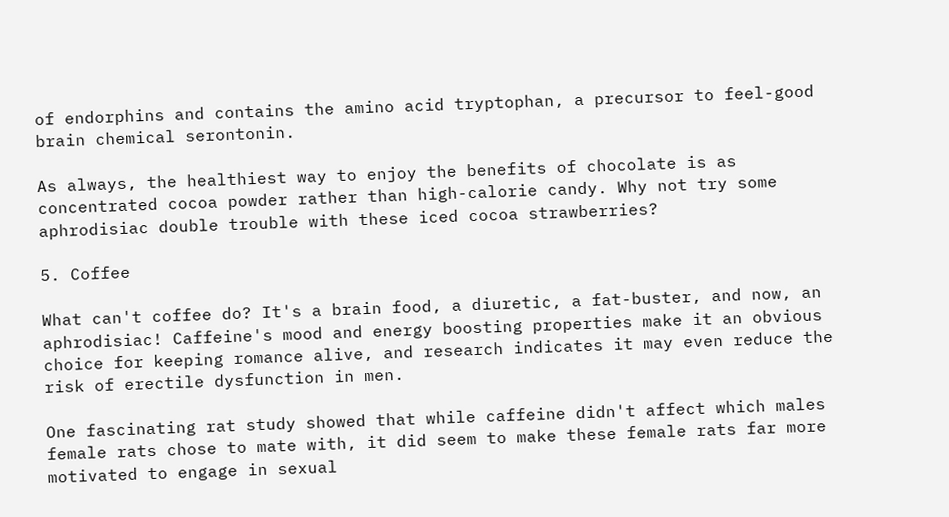of endorphins and contains the amino acid tryptophan, a precursor to feel-good brain chemical serontonin.

As always, the healthiest way to enjoy the benefits of chocolate is as concentrated cocoa powder rather than high-calorie candy. Why not try some aphrodisiac double trouble with these iced cocoa strawberries?

5. Coffee

What can't coffee do? It's a brain food, a diuretic, a fat-buster, and now, an aphrodisiac! Caffeine's mood and energy boosting properties make it an obvious choice for keeping romance alive, and research indicates it may even reduce the risk of erectile dysfunction in men.

One fascinating rat study showed that while caffeine didn't affect which males female rats chose to mate with, it did seem to make these female rats far more motivated to engage in sexual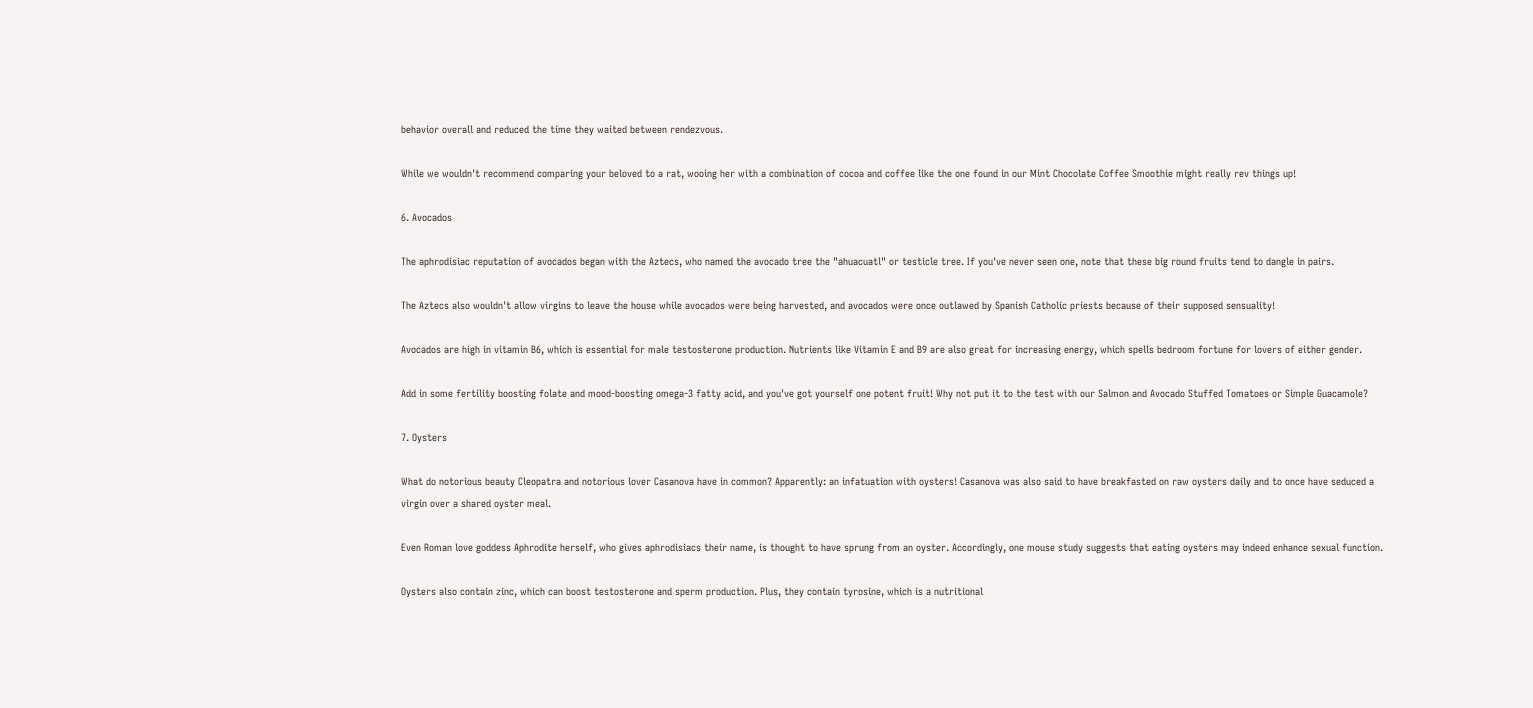behavior overall and reduced the time they waited between rendezvous.

While we wouldn't recommend comparing your beloved to a rat, wooing her with a combination of cocoa and coffee like the one found in our Mint Chocolate Coffee Smoothie might really rev things up!

6. Avocados

The aphrodisiac reputation of avocados began with the Aztecs, who named the avocado tree the "ahuacuatl" or testicle tree. If you've never seen one, note that these big round fruits tend to dangle in pairs.

The Aztecs also wouldn't allow virgins to leave the house while avocados were being harvested, and avocados were once outlawed by Spanish Catholic priests because of their supposed sensuality!

Avocados are high in vitamin B6, which is essential for male testosterone production. Nutrients like Vitamin E and B9 are also great for increasing energy, which spells bedroom fortune for lovers of either gender.

Add in some fertility boosting folate and mood-boosting omega-3 fatty acid, and you've got yourself one potent fruit! Why not put it to the test with our Salmon and Avocado Stuffed Tomatoes or Simple Guacamole?

7. Oysters

What do notorious beauty Cleopatra and notorious lover Casanova have in common? Apparently: an infatuation with oysters! Casanova was also said to have breakfasted on raw oysters daily and to once have seduced a virgin over a shared oyster meal.

Even Roman love goddess Aphrodite herself, who gives aphrodisiacs their name, is thought to have sprung from an oyster. Accordingly, one mouse study suggests that eating oysters may indeed enhance sexual function.

Oysters also contain zinc, which can boost testosterone and sperm production. Plus, they contain tyrosine, which is a nutritional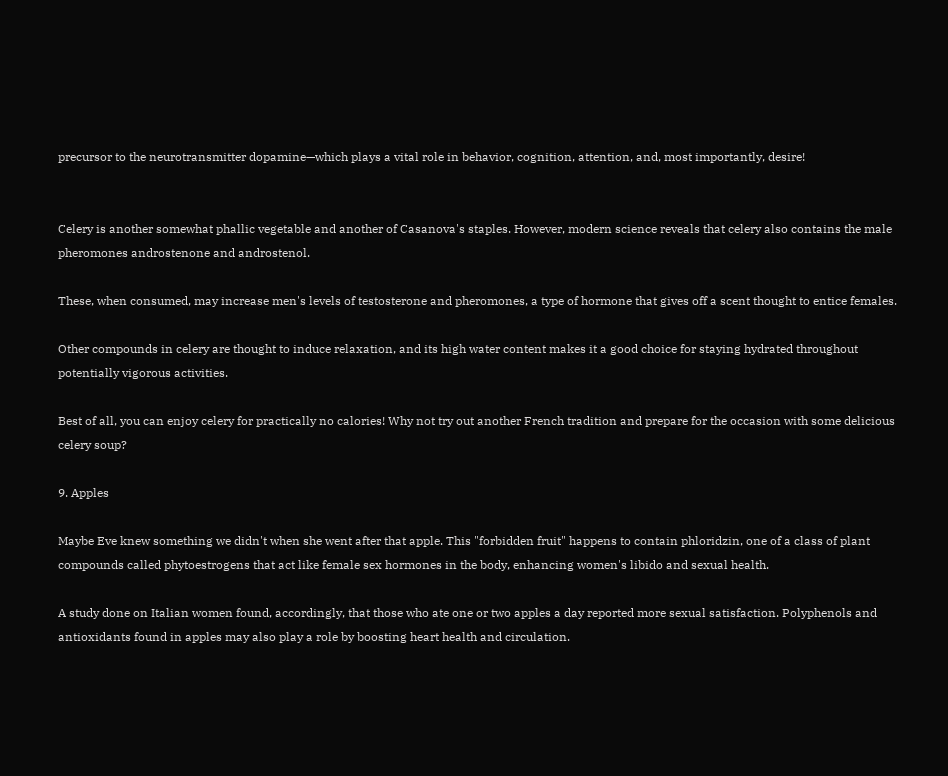precursor to the neurotransmitter dopamine—which plays a vital role in behavior, cognition, attention, and, most importantly, desire!


Celery is another somewhat phallic vegetable and another of Casanova's staples. However, modern science reveals that celery also contains the male pheromones androstenone and androstenol.

These, when consumed, may increase men's levels of testosterone and pheromones, a type of hormone that gives off a scent thought to entice females.

Other compounds in celery are thought to induce relaxation, and its high water content makes it a good choice for staying hydrated throughout potentially vigorous activities.

Best of all, you can enjoy celery for practically no calories! Why not try out another French tradition and prepare for the occasion with some delicious celery soup?

9. Apples

Maybe Eve knew something we didn't when she went after that apple. This "forbidden fruit" happens to contain phloridzin, one of a class of plant compounds called phytoestrogens that act like female sex hormones in the body, enhancing women's libido and sexual health.

A study done on Italian women found, accordingly, that those who ate one or two apples a day reported more sexual satisfaction. Polyphenols and antioxidants found in apples may also play a role by boosting heart health and circulation.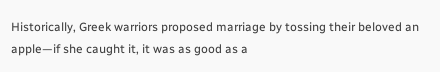Historically, Greek warriors proposed marriage by tossing their beloved an apple—if she caught it, it was as good as a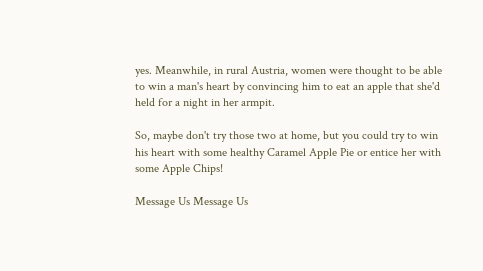yes. Meanwhile, in rural Austria, women were thought to be able to win a man's heart by convincing him to eat an apple that she'd held for a night in her armpit.

So, maybe don't try those two at home, but you could try to win his heart with some healthy Caramel Apple Pie or entice her with some Apple Chips!

Message Us Message Us